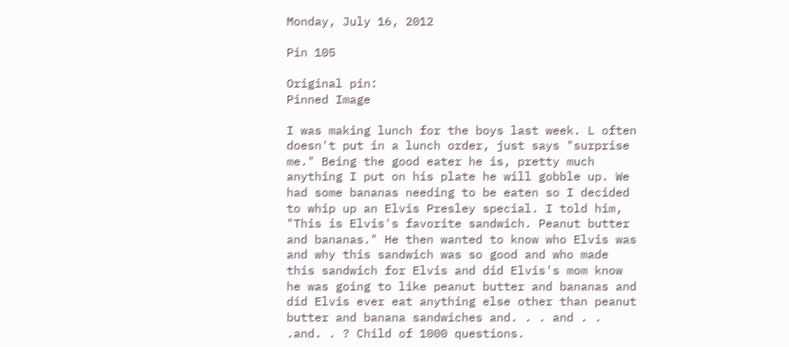Monday, July 16, 2012

Pin 105

Original pin:
Pinned Image

I was making lunch for the boys last week. L often doesn't put in a lunch order, just says "surprise me." Being the good eater he is, pretty much anything I put on his plate he will gobble up. We had some bananas needing to be eaten so I decided to whip up an Elvis Presley special. I told him, "This is Elvis's favorite sandwich. Peanut butter and bananas." He then wanted to know who Elvis was and why this sandwich was so good and who made this sandwich for Elvis and did Elvis's mom know he was going to like peanut butter and bananas and did Elvis ever eat anything else other than peanut butter and banana sandwiches and. . . and . . .and. . ? Child of 1000 questions.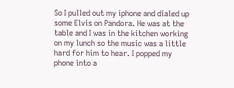So I pulled out my iphone and dialed up some Elvis on Pandora. He was at the table and I was in the kitchen working on my lunch so the music was a little hard for him to hear. I popped my phone into a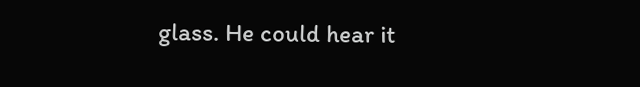glass. He could hear it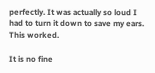perfectly. It was actually so loud I had to turn it down to save my ears. This worked.

It is no fine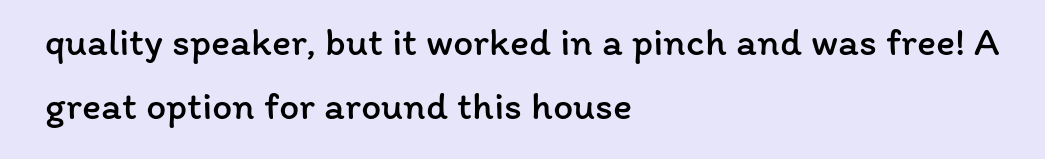quality speaker, but it worked in a pinch and was free! A great option for around this house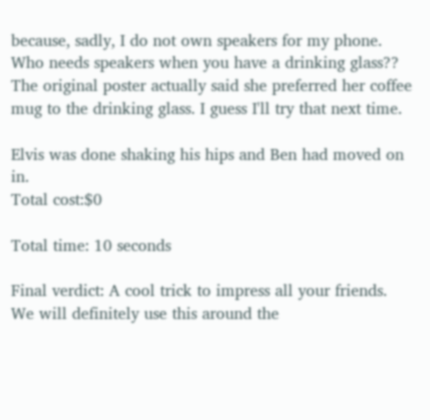because, sadly, I do not own speakers for my phone. Who needs speakers when you have a drinking glass?? The original poster actually said she preferred her coffee mug to the drinking glass. I guess I'll try that next time.

Elvis was done shaking his hips and Ben had moved on in.
Total cost:$0

Total time: 10 seconds

Final verdict: A cool trick to impress all your friends. We will definitely use this around the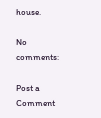house.

No comments:

Post a Comment